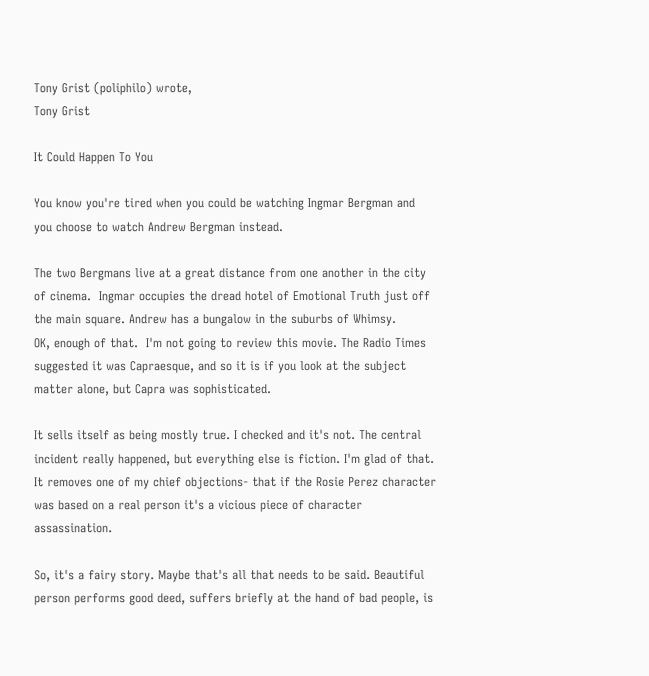Tony Grist (poliphilo) wrote,
Tony Grist

It Could Happen To You

You know you're tired when you could be watching Ingmar Bergman and you choose to watch Andrew Bergman instead.

The two Bergmans live at a great distance from one another in the city of cinema.  Ingmar occupies the dread hotel of Emotional Truth just off the main square. Andrew has a bungalow in the suburbs of Whimsy.
OK, enough of that.  I'm not going to review this movie. The Radio Times suggested it was Capraesque, and so it is if you look at the subject matter alone, but Capra was sophisticated.

It sells itself as being mostly true. I checked and it's not. The central incident really happened, but everything else is fiction. I'm glad of that.  It removes one of my chief objections- that if the Rosie Perez character was based on a real person it's a vicious piece of character assassination.

So, it's a fairy story. Maybe that's all that needs to be said. Beautiful person performs good deed, suffers briefly at the hand of bad people, is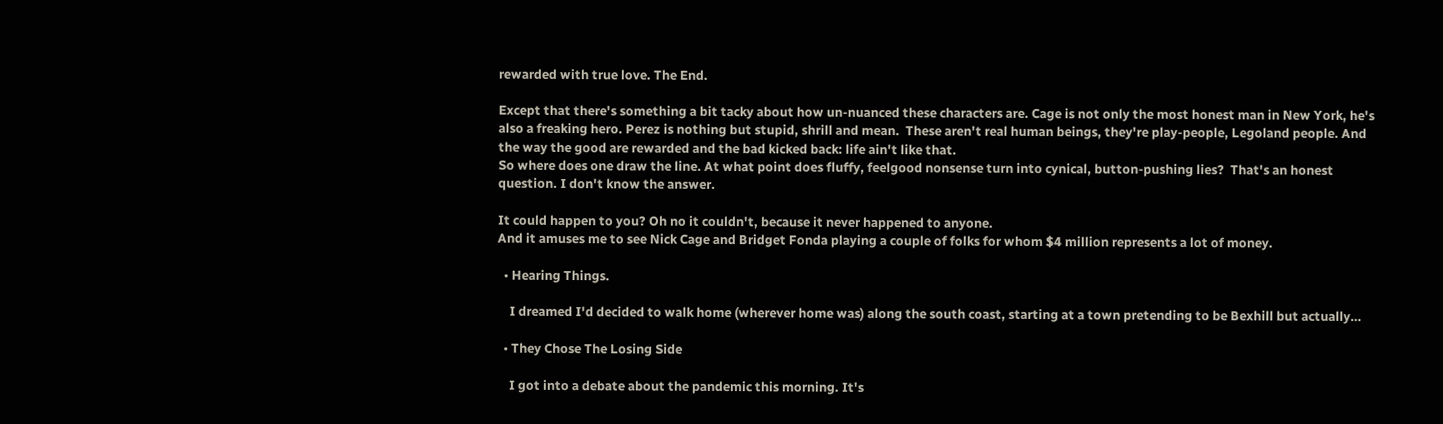rewarded with true love. The End.

Except that there's something a bit tacky about how un-nuanced these characters are. Cage is not only the most honest man in New York, he's also a freaking hero. Perez is nothing but stupid, shrill and mean.  These aren't real human beings, they're play-people, Legoland people. And the way the good are rewarded and the bad kicked back: life ain't like that.
So where does one draw the line. At what point does fluffy, feelgood nonsense turn into cynical, button-pushing lies?  That's an honest question. I don't know the answer.

It could happen to you? Oh no it couldn't, because it never happened to anyone.
And it amuses me to see Nick Cage and Bridget Fonda playing a couple of folks for whom $4 million represents a lot of money.

  • Hearing Things.

    I dreamed I'd decided to walk home (wherever home was) along the south coast, starting at a town pretending to be Bexhill but actually…

  • They Chose The Losing Side

    I got into a debate about the pandemic this morning. It's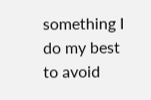something I do my best to avoid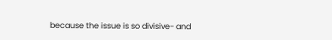because the issue is so divisive- and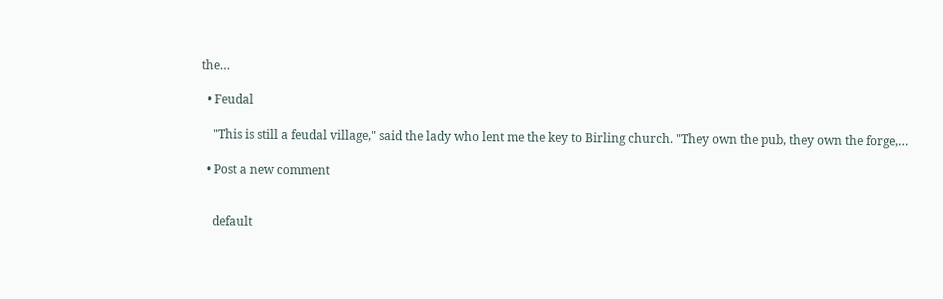the…

  • Feudal

    "This is still a feudal village," said the lady who lent me the key to Birling church. "They own the pub, they own the forge,…

  • Post a new comment


    default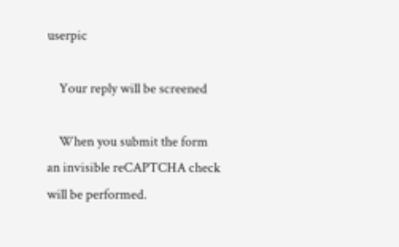userpic

    Your reply will be screened

    When you submit the form an invisible reCAPTCHA check will be performed.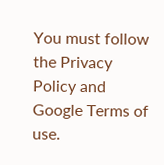You must follow the Privacy Policy and Google Terms of use.